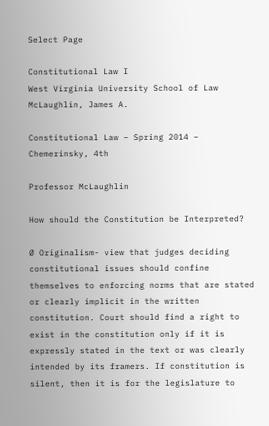Select Page

Constitutional Law I
West Virginia University School of Law
McLaughlin, James A.

Constitutional Law – Spring 2014 – Chemerinsky, 4th

Professor McLaughlin

How should the Constitution be Interpreted?

Ø Originalism- view that judges deciding constitutional issues should confine themselves to enforcing norms that are stated or clearly implicit in the written constitution. Court should find a right to exist in the constitution only if it is expressly stated in the text or was clearly intended by its framers. If constitution is silent, then it is for the legislature to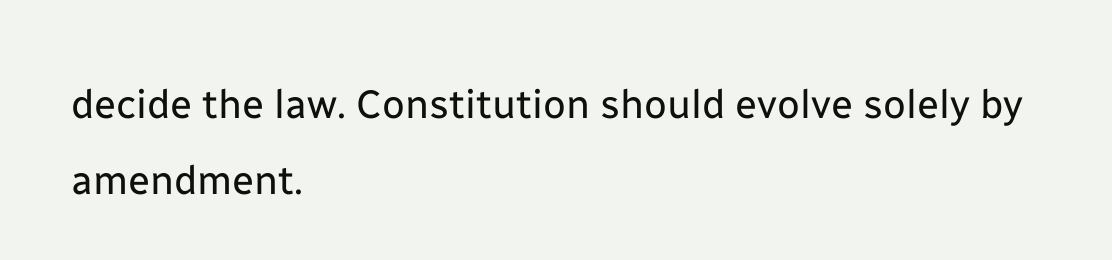decide the law. Constitution should evolve solely by amendment.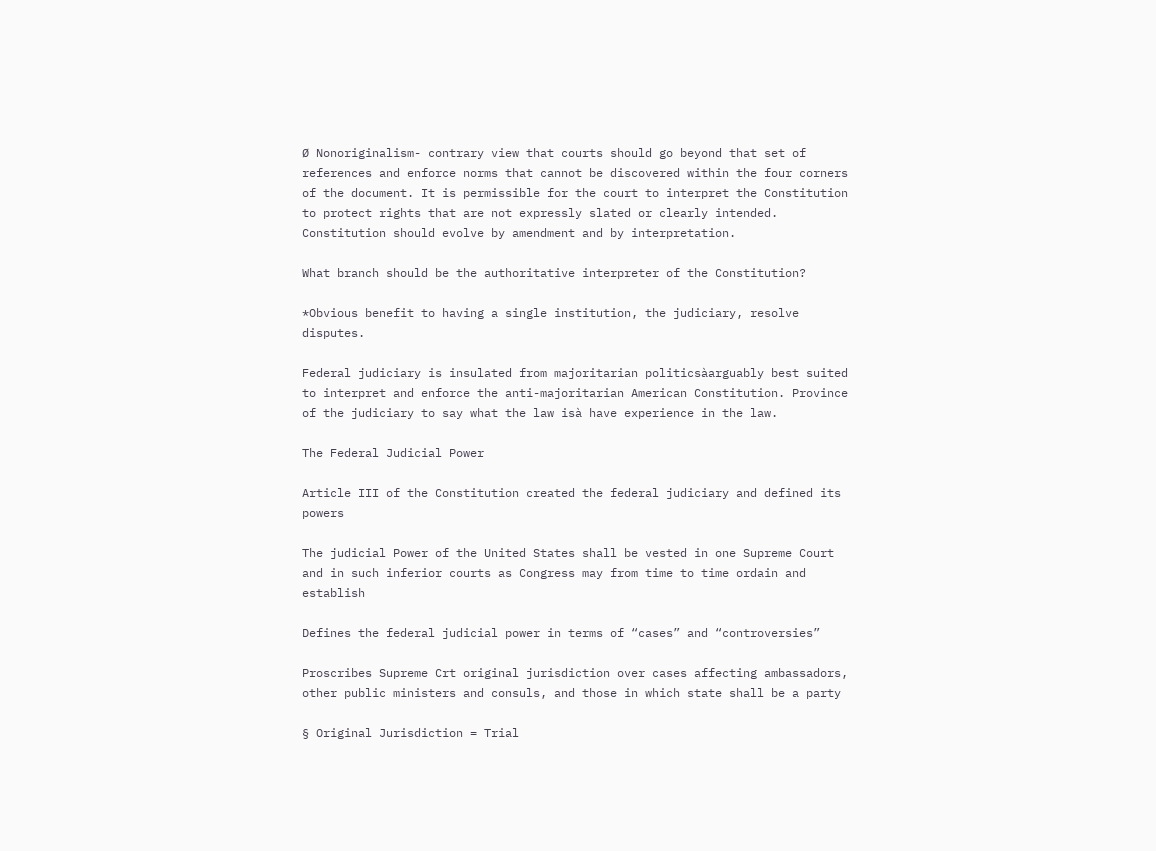Ø Nonoriginalism- contrary view that courts should go beyond that set of references and enforce norms that cannot be discovered within the four corners of the document. It is permissible for the court to interpret the Constitution to protect rights that are not expressly slated or clearly intended. Constitution should evolve by amendment and by interpretation.

What branch should be the authoritative interpreter of the Constitution?

*Obvious benefit to having a single institution, the judiciary, resolve disputes.

Federal judiciary is insulated from majoritarian politicsàarguably best suited to interpret and enforce the anti-majoritarian American Constitution. Province of the judiciary to say what the law isà have experience in the law.

The Federal Judicial Power

Article III of the Constitution created the federal judiciary and defined its powers

The judicial Power of the United States shall be vested in one Supreme Court and in such inferior courts as Congress may from time to time ordain and establish

Defines the federal judicial power in terms of “cases” and “controversies”

Proscribes Supreme Crt original jurisdiction over cases affecting ambassadors, other public ministers and consuls, and those in which state shall be a party

§ Original Jurisdiction = Trial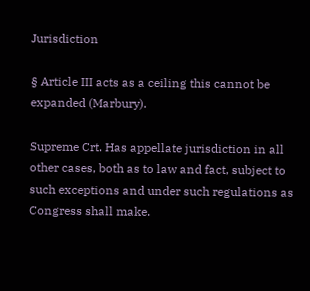Jurisdiction

§ Article III acts as a ceiling this cannot be expanded (Marbury).

Supreme Crt. Has appellate jurisdiction in all other cases, both as to law and fact, subject to such exceptions and under such regulations as Congress shall make.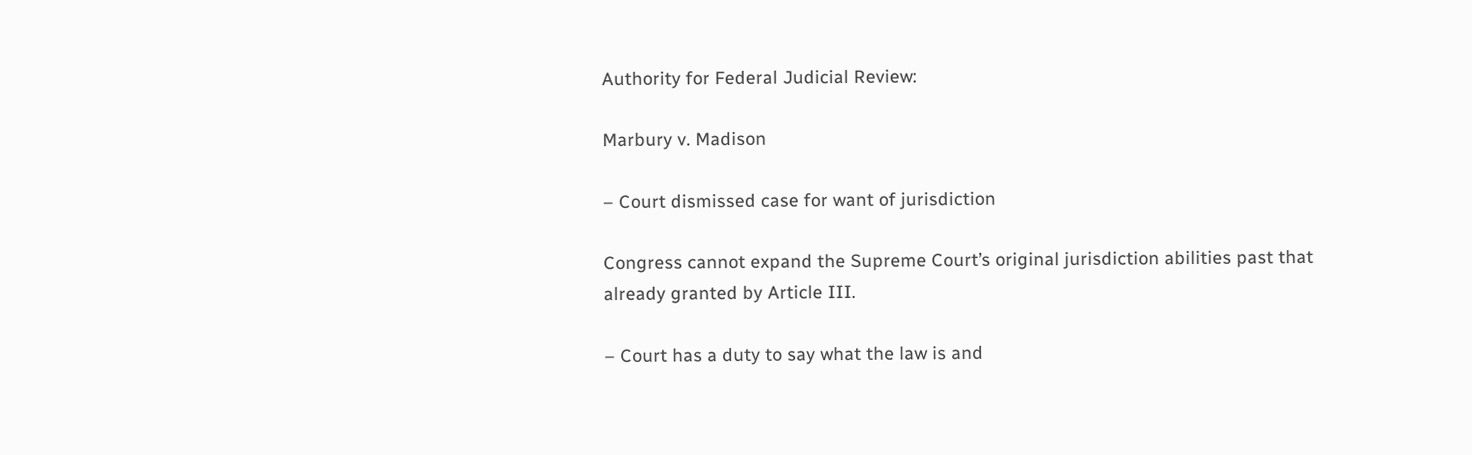Authority for Federal Judicial Review:

Marbury v. Madison

– Court dismissed case for want of jurisdiction

Congress cannot expand the Supreme Court’s original jurisdiction abilities past that already granted by Article III.

– Court has a duty to say what the law is and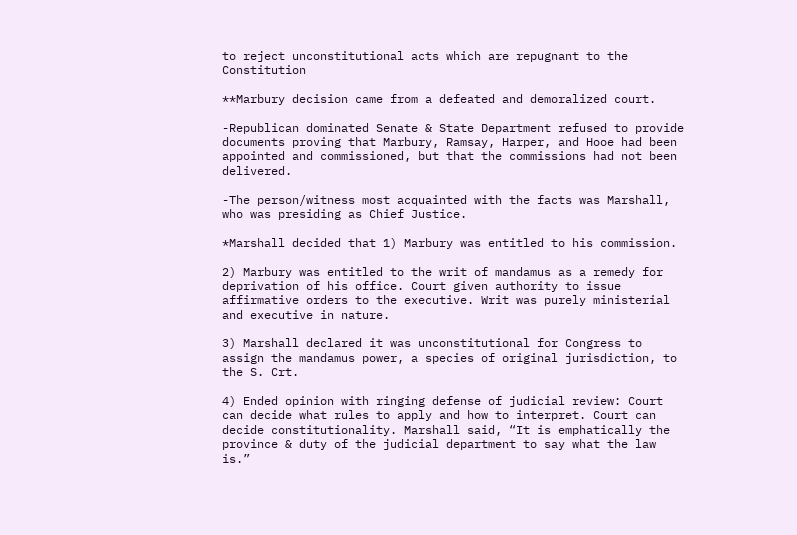to reject unconstitutional acts which are repugnant to the Constitution

**Marbury decision came from a defeated and demoralized court.

-Republican dominated Senate & State Department refused to provide documents proving that Marbury, Ramsay, Harper, and Hooe had been appointed and commissioned, but that the commissions had not been delivered.

-The person/witness most acquainted with the facts was Marshall, who was presiding as Chief Justice.

*Marshall decided that 1) Marbury was entitled to his commission.

2) Marbury was entitled to the writ of mandamus as a remedy for deprivation of his office. Court given authority to issue affirmative orders to the executive. Writ was purely ministerial and executive in nature.

3) Marshall declared it was unconstitutional for Congress to assign the mandamus power, a species of original jurisdiction, to the S. Crt.

4) Ended opinion with ringing defense of judicial review: Court can decide what rules to apply and how to interpret. Court can decide constitutionality. Marshall said, “It is emphatically the province & duty of the judicial department to say what the law is.”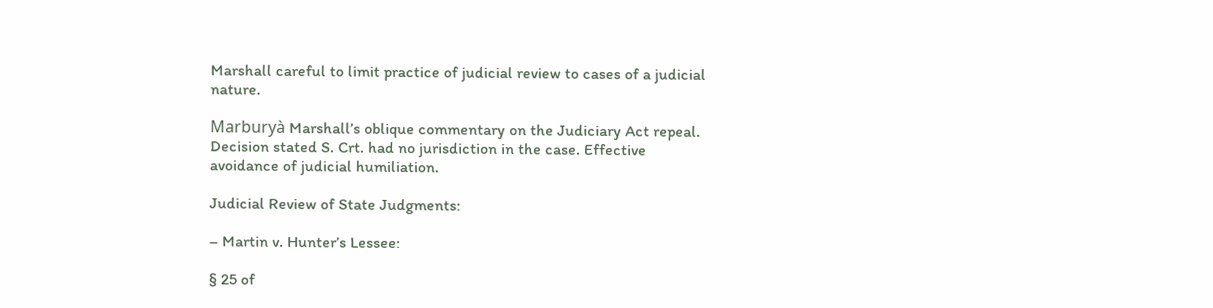Marshall careful to limit practice of judicial review to cases of a judicial nature.

Marburyà Marshall’s oblique commentary on the Judiciary Act repeal. Decision stated S. Crt. had no jurisdiction in the case. Effective avoidance of judicial humiliation.

Judicial Review of State Judgments:

– Martin v. Hunter’s Lessee:

§ 25 of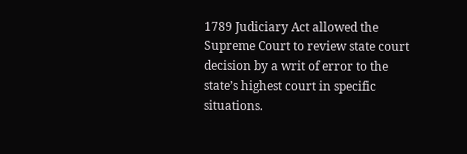1789 Judiciary Act allowed the Supreme Court to review state court decision by a writ of error to the state’s highest court in specific situations.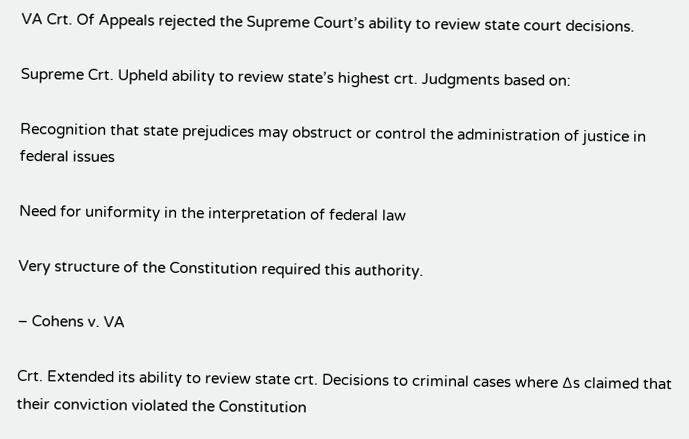VA Crt. Of Appeals rejected the Supreme Court’s ability to review state court decisions.

Supreme Crt. Upheld ability to review state’s highest crt. Judgments based on:

Recognition that state prejudices may obstruct or control the administration of justice in federal issues

Need for uniformity in the interpretation of federal law

Very structure of the Constitution required this authority.

– Cohens v. VA

Crt. Extended its ability to review state crt. Decisions to criminal cases where ∆s claimed that their conviction violated the Constitution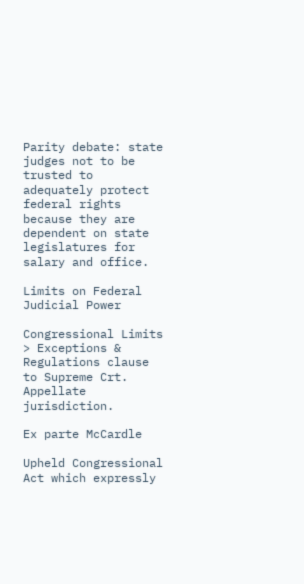Parity debate: state judges not to be trusted to adequately protect federal rights because they are dependent on state legislatures for salary and office.

Limits on Federal Judicial Power

Congressional Limits > Exceptions & Regulations clause to Supreme Crt. Appellate jurisdiction.

Ex parte McCardle

Upheld Congressional Act which expressly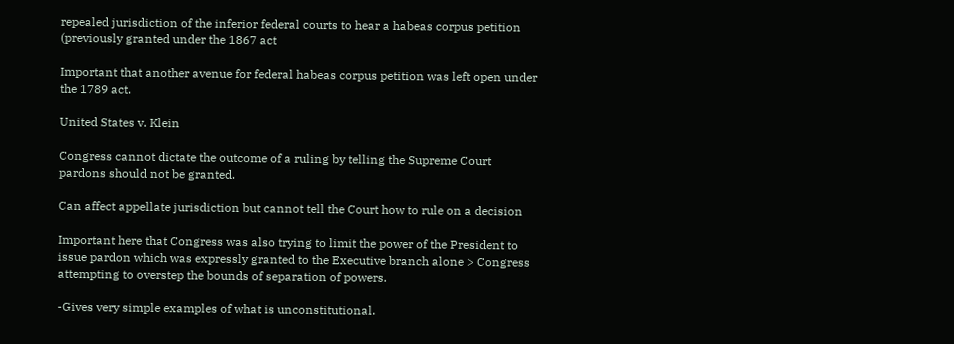repealed jurisdiction of the inferior federal courts to hear a habeas corpus petition (previously granted under the 1867 act

Important that another avenue for federal habeas corpus petition was left open under the 1789 act.

United States v. Klein

Congress cannot dictate the outcome of a ruling by telling the Supreme Court pardons should not be granted.

Can affect appellate jurisdiction but cannot tell the Court how to rule on a decision

Important here that Congress was also trying to limit the power of the President to issue pardon which was expressly granted to the Executive branch alone > Congress attempting to overstep the bounds of separation of powers.

-Gives very simple examples of what is unconstitutional.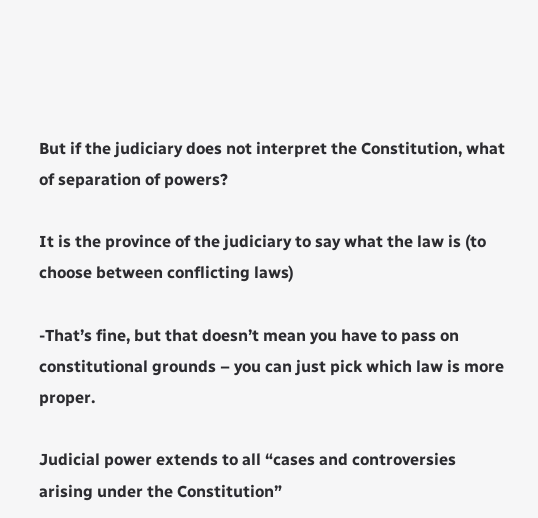But if the judiciary does not interpret the Constitution, what of separation of powers?

It is the province of the judiciary to say what the law is (to choose between conflicting laws)

-That’s fine, but that doesn’t mean you have to pass on constitutional grounds – you can just pick which law is more proper.

Judicial power extends to all “cases and controversies arising under the Constitution”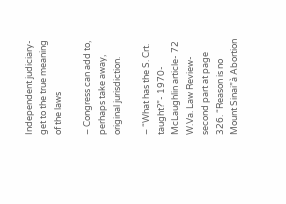Independent judiciary- get to the true meaning of the laws

– Congress can add to, perhaps take away, original jurisdiction.

– “What has the S. Crt. taught?”- 1970- McLaughlin article- 72 W.Va. Law Review- second part at page 326. “Reason is no Mount Sinai”à Abortion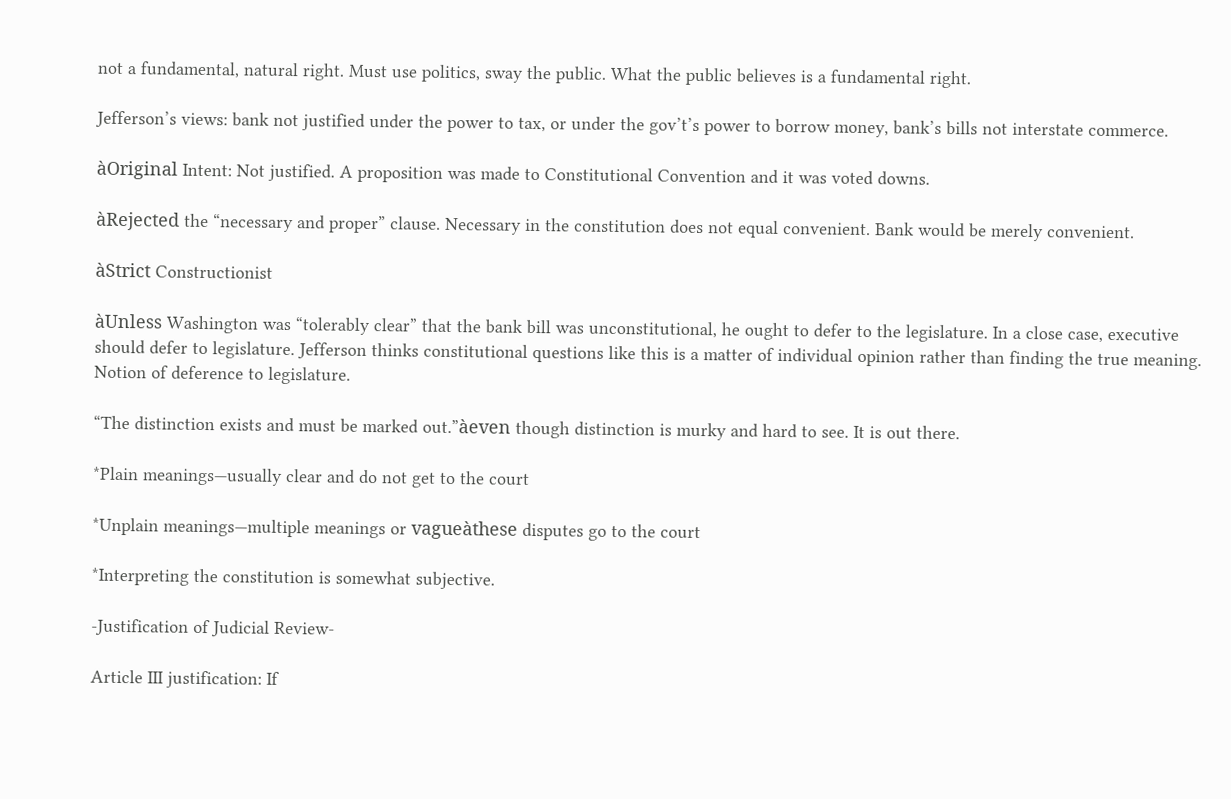not a fundamental, natural right. Must use politics, sway the public. What the public believes is a fundamental right.

Jefferson’s views: bank not justified under the power to tax, or under the gov’t’s power to borrow money, bank’s bills not interstate commerce.

àOriginal Intent: Not justified. A proposition was made to Constitutional Convention and it was voted downs.

àRejected the “necessary and proper” clause. Necessary in the constitution does not equal convenient. Bank would be merely convenient.

àStrict Constructionist

àUnless Washington was “tolerably clear” that the bank bill was unconstitutional, he ought to defer to the legislature. In a close case, executive should defer to legislature. Jefferson thinks constitutional questions like this is a matter of individual opinion rather than finding the true meaning. Notion of deference to legislature.

“The distinction exists and must be marked out.”àeven though distinction is murky and hard to see. It is out there.

*Plain meanings—usually clear and do not get to the court

*Unplain meanings—multiple meanings or vagueàthese disputes go to the court

*Interpreting the constitution is somewhat subjective.

-Justification of Judicial Review-

Article III justification: If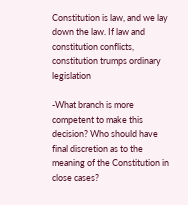Constitution is law, and we lay down the law. If law and constitution conflicts, constitution trumps ordinary legislation

-What branch is more competent to make this decision? Who should have final discretion as to the meaning of the Constitution in close cases?